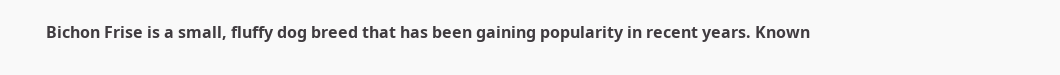Bichon Frise is a small, fluffy dog breed that has been gaining popularity in recent years. Known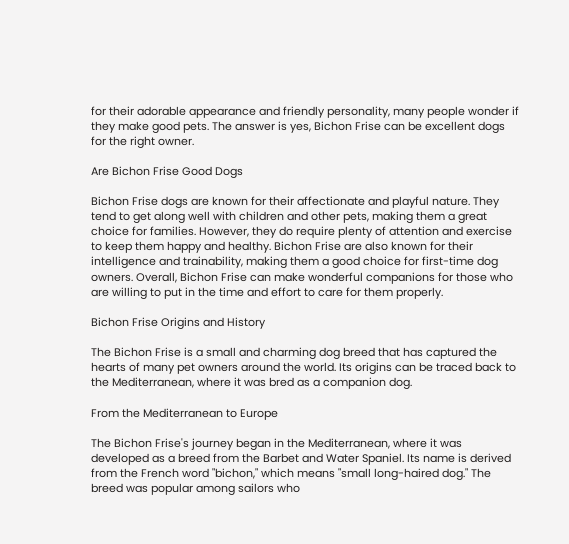for their adorable appearance and friendly personality, many people wonder if they make good pets. The answer is yes, Bichon Frise can be excellent dogs for the right owner.

Are Bichon Frise Good Dogs

Bichon Frise dogs are known for their affectionate and playful nature. They tend to get along well with children and other pets, making them a great choice for families. However, they do require plenty of attention and exercise to keep them happy and healthy. Bichon Frise are also known for their intelligence and trainability, making them a good choice for first-time dog owners. Overall, Bichon Frise can make wonderful companions for those who are willing to put in the time and effort to care for them properly.

Bichon Frise Origins and History

The Bichon Frise is a small and charming dog breed that has captured the hearts of many pet owners around the world. Its origins can be traced back to the Mediterranean, where it was bred as a companion dog.

From the Mediterranean to Europe

The Bichon Frise's journey began in the Mediterranean, where it was developed as a breed from the Barbet and Water Spaniel. Its name is derived from the French word "bichon," which means "small long-haired dog." The breed was popular among sailors who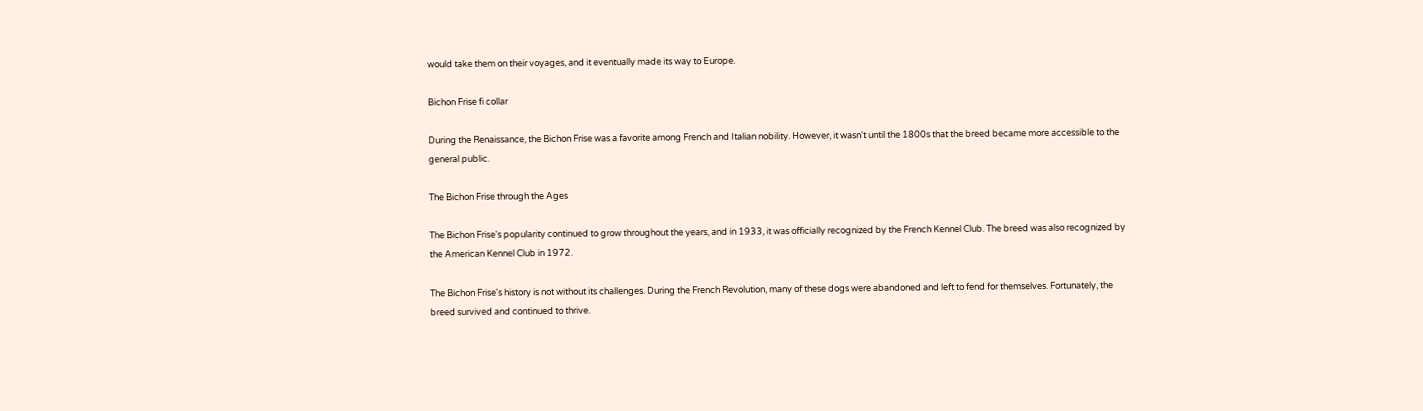would take them on their voyages, and it eventually made its way to Europe.

Bichon Frise fi collar

During the Renaissance, the Bichon Frise was a favorite among French and Italian nobility. However, it wasn't until the 1800s that the breed became more accessible to the general public.

The Bichon Frise through the Ages

The Bichon Frise's popularity continued to grow throughout the years, and in 1933, it was officially recognized by the French Kennel Club. The breed was also recognized by the American Kennel Club in 1972.

The Bichon Frise's history is not without its challenges. During the French Revolution, many of these dogs were abandoned and left to fend for themselves. Fortunately, the breed survived and continued to thrive.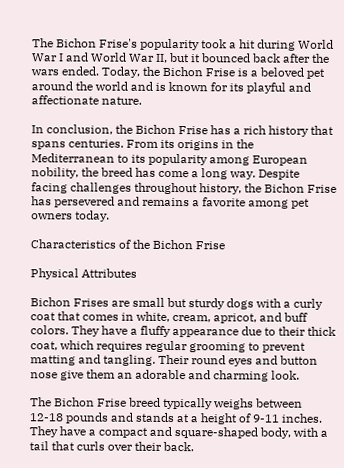The Bichon Frise's popularity took a hit during World War I and World War II, but it bounced back after the wars ended. Today, the Bichon Frise is a beloved pet around the world and is known for its playful and affectionate nature.

In conclusion, the Bichon Frise has a rich history that spans centuries. From its origins in the Mediterranean to its popularity among European nobility, the breed has come a long way. Despite facing challenges throughout history, the Bichon Frise has persevered and remains a favorite among pet owners today.

Characteristics of the Bichon Frise

Physical Attributes

Bichon Frises are small but sturdy dogs with a curly coat that comes in white, cream, apricot, and buff colors. They have a fluffy appearance due to their thick coat, which requires regular grooming to prevent matting and tangling. Their round eyes and button nose give them an adorable and charming look.

The Bichon Frise breed typically weighs between 12-18 pounds and stands at a height of 9-11 inches. They have a compact and square-shaped body, with a tail that curls over their back.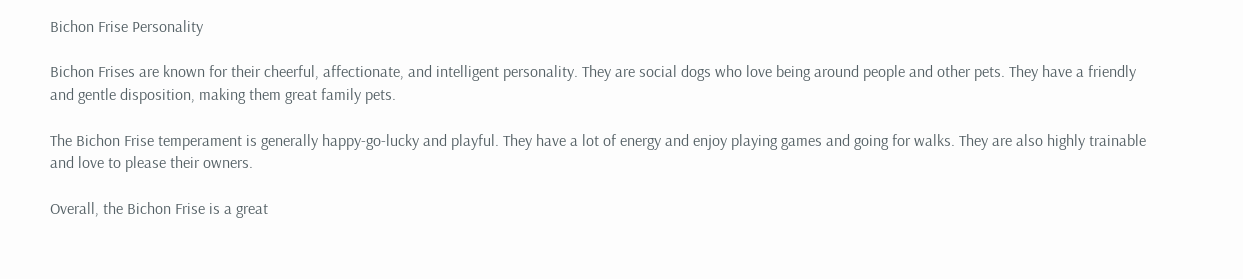Bichon Frise Personality

Bichon Frises are known for their cheerful, affectionate, and intelligent personality. They are social dogs who love being around people and other pets. They have a friendly and gentle disposition, making them great family pets.

The Bichon Frise temperament is generally happy-go-lucky and playful. They have a lot of energy and enjoy playing games and going for walks. They are also highly trainable and love to please their owners.

Overall, the Bichon Frise is a great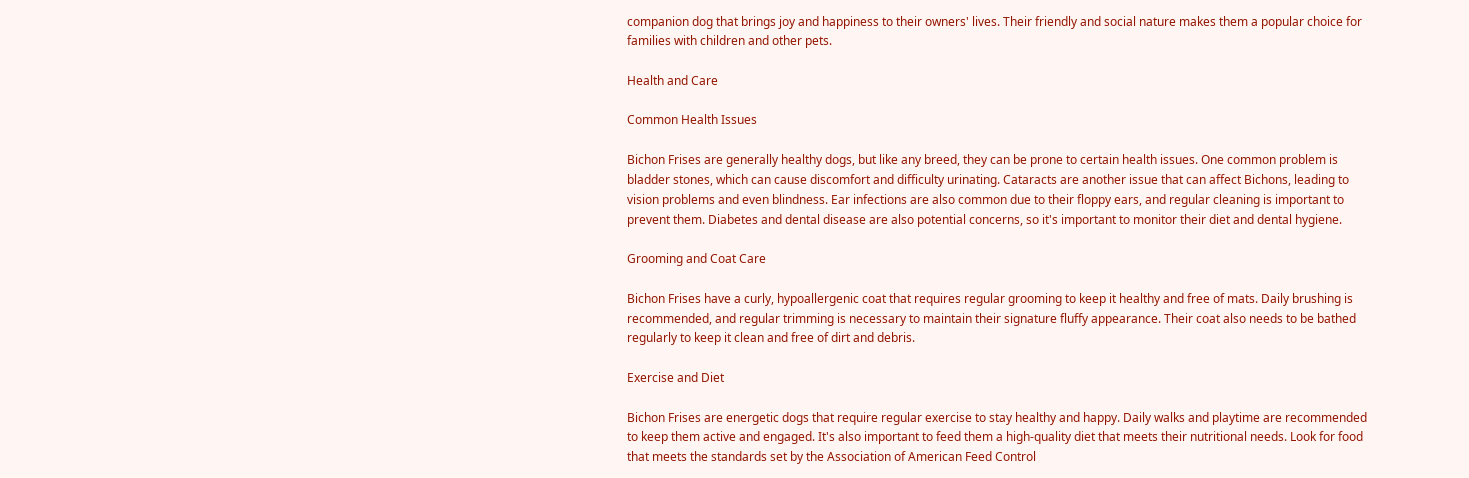companion dog that brings joy and happiness to their owners' lives. Their friendly and social nature makes them a popular choice for families with children and other pets.

Health and Care

Common Health Issues

Bichon Frises are generally healthy dogs, but like any breed, they can be prone to certain health issues. One common problem is bladder stones, which can cause discomfort and difficulty urinating. Cataracts are another issue that can affect Bichons, leading to vision problems and even blindness. Ear infections are also common due to their floppy ears, and regular cleaning is important to prevent them. Diabetes and dental disease are also potential concerns, so it's important to monitor their diet and dental hygiene.

Grooming and Coat Care

Bichon Frises have a curly, hypoallergenic coat that requires regular grooming to keep it healthy and free of mats. Daily brushing is recommended, and regular trimming is necessary to maintain their signature fluffy appearance. Their coat also needs to be bathed regularly to keep it clean and free of dirt and debris.

Exercise and Diet

Bichon Frises are energetic dogs that require regular exercise to stay healthy and happy. Daily walks and playtime are recommended to keep them active and engaged. It's also important to feed them a high-quality diet that meets their nutritional needs. Look for food that meets the standards set by the Association of American Feed Control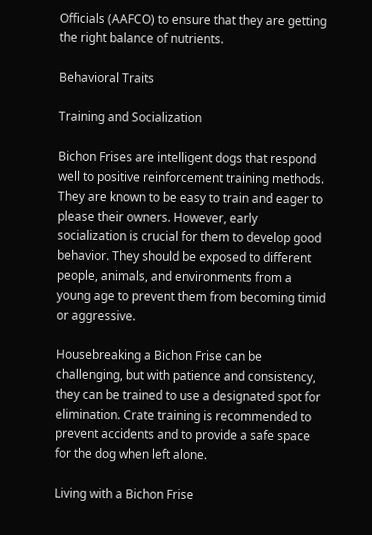Officials (AAFCO) to ensure that they are getting the right balance of nutrients.

Behavioral Traits

Training and Socialization

Bichon Frises are intelligent dogs that respond well to positive reinforcement training methods. They are known to be easy to train and eager to please their owners. However, early socialization is crucial for them to develop good behavior. They should be exposed to different people, animals, and environments from a young age to prevent them from becoming timid or aggressive.

Housebreaking a Bichon Frise can be challenging, but with patience and consistency, they can be trained to use a designated spot for elimination. Crate training is recommended to prevent accidents and to provide a safe space for the dog when left alone.

Living with a Bichon Frise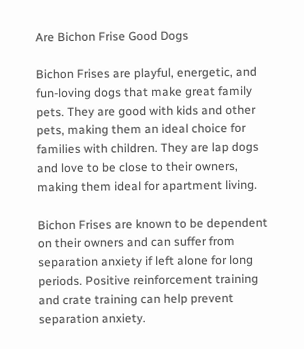Are Bichon Frise Good Dogs

Bichon Frises are playful, energetic, and fun-loving dogs that make great family pets. They are good with kids and other pets, making them an ideal choice for families with children. They are lap dogs and love to be close to their owners, making them ideal for apartment living.

Bichon Frises are known to be dependent on their owners and can suffer from separation anxiety if left alone for long periods. Positive reinforcement training and crate training can help prevent separation anxiety.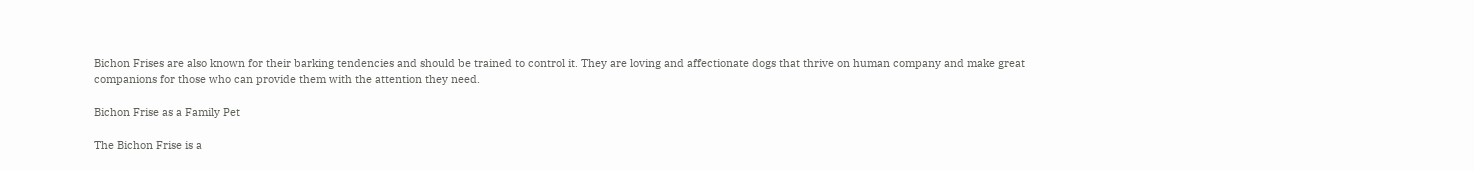Bichon Frises are also known for their barking tendencies and should be trained to control it. They are loving and affectionate dogs that thrive on human company and make great companions for those who can provide them with the attention they need.

Bichon Frise as a Family Pet

The Bichon Frise is a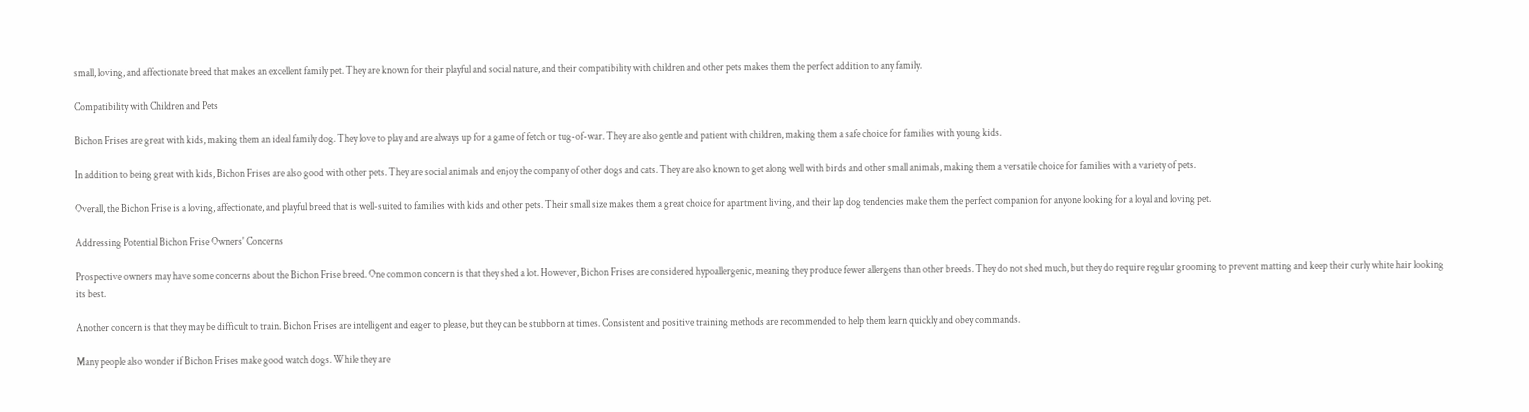small, loving, and affectionate breed that makes an excellent family pet. They are known for their playful and social nature, and their compatibility with children and other pets makes them the perfect addition to any family.

Compatibility with Children and Pets

Bichon Frises are great with kids, making them an ideal family dog. They love to play and are always up for a game of fetch or tug-of-war. They are also gentle and patient with children, making them a safe choice for families with young kids.

In addition to being great with kids, Bichon Frises are also good with other pets. They are social animals and enjoy the company of other dogs and cats. They are also known to get along well with birds and other small animals, making them a versatile choice for families with a variety of pets.

Overall, the Bichon Frise is a loving, affectionate, and playful breed that is well-suited to families with kids and other pets. Their small size makes them a great choice for apartment living, and their lap dog tendencies make them the perfect companion for anyone looking for a loyal and loving pet.

Addressing Potential Bichon Frise Owners' Concerns

Prospective owners may have some concerns about the Bichon Frise breed. One common concern is that they shed a lot. However, Bichon Frises are considered hypoallergenic, meaning they produce fewer allergens than other breeds. They do not shed much, but they do require regular grooming to prevent matting and keep their curly white hair looking its best.

Another concern is that they may be difficult to train. Bichon Frises are intelligent and eager to please, but they can be stubborn at times. Consistent and positive training methods are recommended to help them learn quickly and obey commands.

Many people also wonder if Bichon Frises make good watch dogs. While they are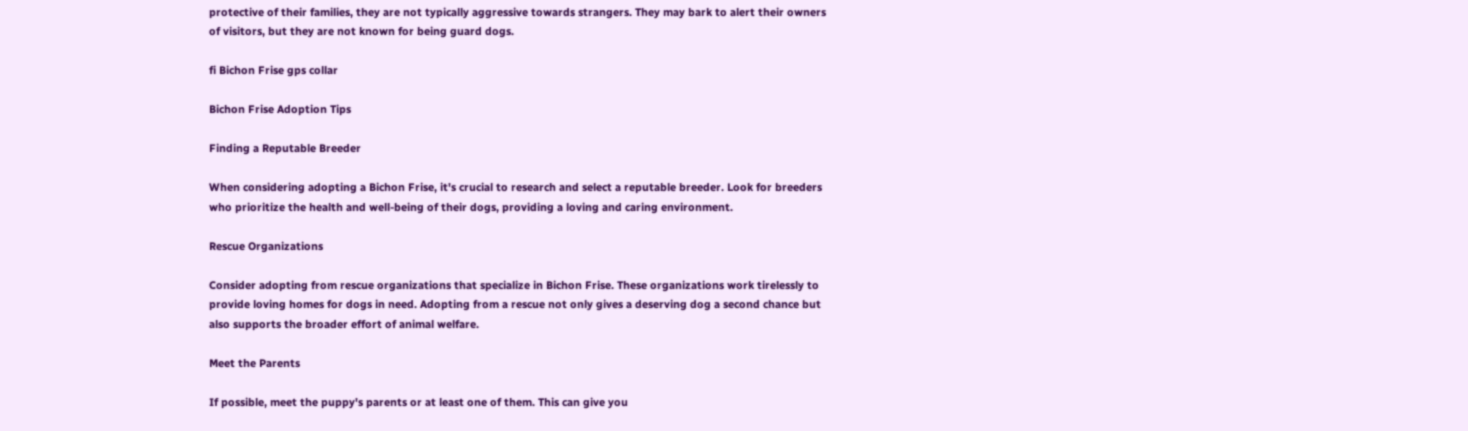protective of their families, they are not typically aggressive towards strangers. They may bark to alert their owners of visitors, but they are not known for being guard dogs.

fi Bichon Frise gps collar

Bichon Frise Adoption Tips

Finding a Reputable Breeder

When considering adopting a Bichon Frise, it's crucial to research and select a reputable breeder. Look for breeders who prioritize the health and well-being of their dogs, providing a loving and caring environment.

Rescue Organizations

Consider adopting from rescue organizations that specialize in Bichon Frise. These organizations work tirelessly to provide loving homes for dogs in need. Adopting from a rescue not only gives a deserving dog a second chance but also supports the broader effort of animal welfare.

Meet the Parents

If possible, meet the puppy's parents or at least one of them. This can give you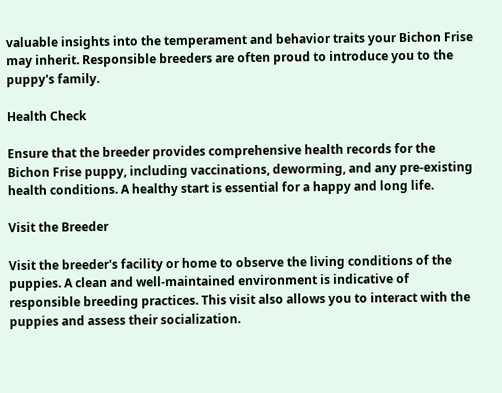valuable insights into the temperament and behavior traits your Bichon Frise may inherit. Responsible breeders are often proud to introduce you to the puppy's family.

Health Check

Ensure that the breeder provides comprehensive health records for the Bichon Frise puppy, including vaccinations, deworming, and any pre-existing health conditions. A healthy start is essential for a happy and long life.

Visit the Breeder

Visit the breeder's facility or home to observe the living conditions of the puppies. A clean and well-maintained environment is indicative of responsible breeding practices. This visit also allows you to interact with the puppies and assess their socialization.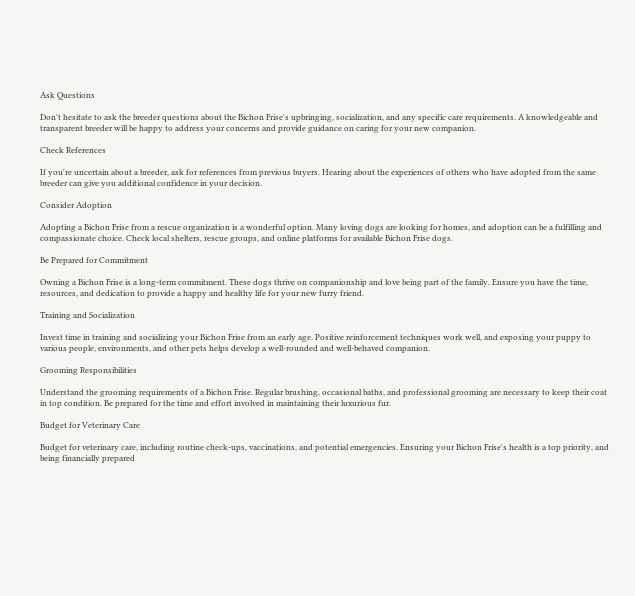Ask Questions

Don't hesitate to ask the breeder questions about the Bichon Frise's upbringing, socialization, and any specific care requirements. A knowledgeable and transparent breeder will be happy to address your concerns and provide guidance on caring for your new companion.

Check References

If you're uncertain about a breeder, ask for references from previous buyers. Hearing about the experiences of others who have adopted from the same breeder can give you additional confidence in your decision.

Consider Adoption

Adopting a Bichon Frise from a rescue organization is a wonderful option. Many loving dogs are looking for homes, and adoption can be a fulfilling and compassionate choice. Check local shelters, rescue groups, and online platforms for available Bichon Frise dogs.

Be Prepared for Commitment

Owning a Bichon Frise is a long-term commitment. These dogs thrive on companionship and love being part of the family. Ensure you have the time, resources, and dedication to provide a happy and healthy life for your new furry friend.

Training and Socialization

Invest time in training and socializing your Bichon Frise from an early age. Positive reinforcement techniques work well, and exposing your puppy to various people, environments, and other pets helps develop a well-rounded and well-behaved companion.

Grooming Responsibilities

Understand the grooming requirements of a Bichon Frise. Regular brushing, occasional baths, and professional grooming are necessary to keep their coat in top condition. Be prepared for the time and effort involved in maintaining their luxurious fur.

Budget for Veterinary Care

Budget for veterinary care, including routine check-ups, vaccinations, and potential emergencies. Ensuring your Bichon Frise's health is a top priority, and being financially prepared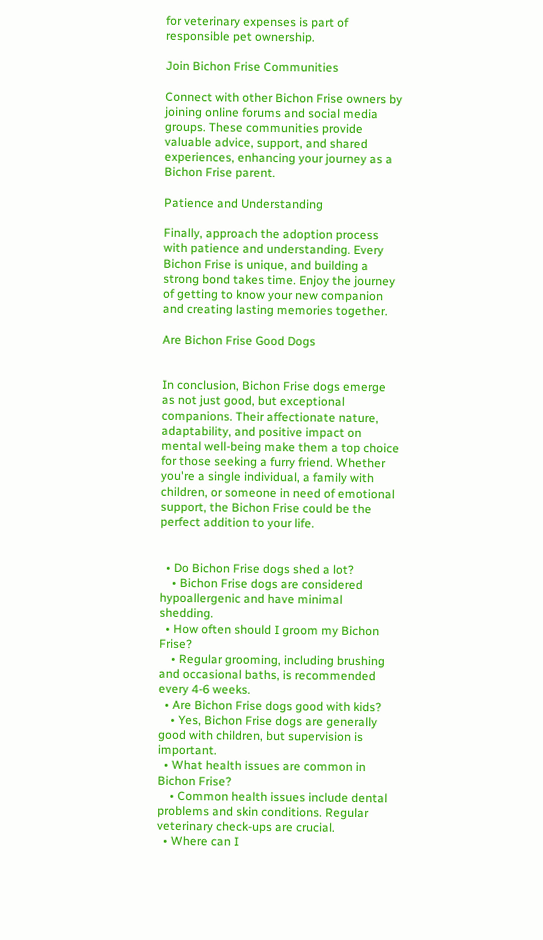for veterinary expenses is part of responsible pet ownership.

Join Bichon Frise Communities

Connect with other Bichon Frise owners by joining online forums and social media groups. These communities provide valuable advice, support, and shared experiences, enhancing your journey as a Bichon Frise parent.

Patience and Understanding

Finally, approach the adoption process with patience and understanding. Every Bichon Frise is unique, and building a strong bond takes time. Enjoy the journey of getting to know your new companion and creating lasting memories together.

Are Bichon Frise Good Dogs


In conclusion, Bichon Frise dogs emerge as not just good, but exceptional companions. Their affectionate nature, adaptability, and positive impact on mental well-being make them a top choice for those seeking a furry friend. Whether you're a single individual, a family with children, or someone in need of emotional support, the Bichon Frise could be the perfect addition to your life.


  • Do Bichon Frise dogs shed a lot?
    • Bichon Frise dogs are considered hypoallergenic and have minimal shedding.
  • How often should I groom my Bichon Frise?
    • Regular grooming, including brushing and occasional baths, is recommended every 4-6 weeks.
  • Are Bichon Frise dogs good with kids?
    • Yes, Bichon Frise dogs are generally good with children, but supervision is important.
  • What health issues are common in Bichon Frise?
    • Common health issues include dental problems and skin conditions. Regular veterinary check-ups are crucial.
  • Where can I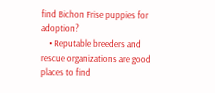find Bichon Frise puppies for adoption?
    • Reputable breeders and rescue organizations are good places to find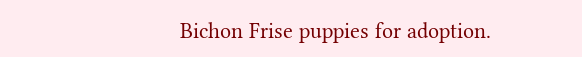Bichon Frise puppies for adoption.